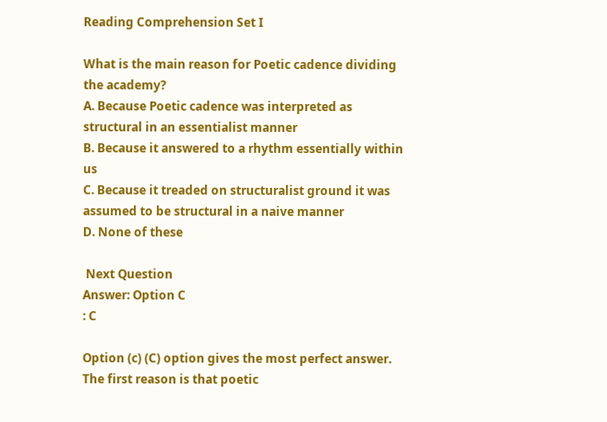Reading Comprehension Set I

What is the main reason for Poetic cadence dividing the academy?
A. Because Poetic cadence was interpreted as structural in an essentialist manner
B. Because it answered to a rhythm essentially within us
C. Because it treaded on structuralist ground it was assumed to be structural in a naive manner
D. None of these

 Next Question
Answer: Option C
: C

Option (c) (C) option gives the most perfect answer. The first reason is that poetic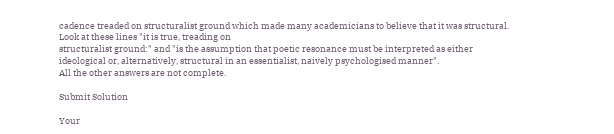cadence treaded on structuralist ground which made many academicians to believe that it was structural.
Look at these lines "it is true, treading on
structuralist ground:" and "is the assumption that poetic resonance must be interpreted as either ideological or, alternatively, structural in an essentialist, naively psychologised manner".
All the other answers are not complete.

Submit Solution

Your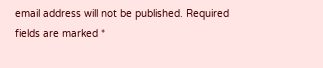email address will not be published. Required fields are marked *